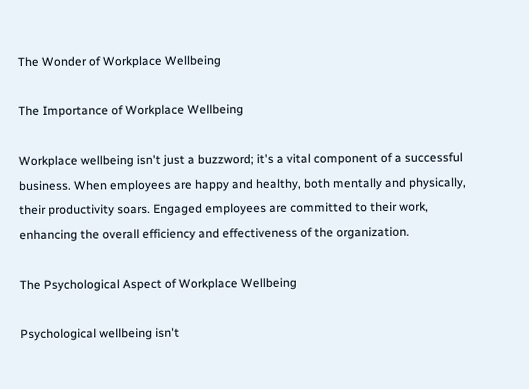The Wonder of Workplace Wellbeing

The Importance of Workplace Wellbeing

Workplace wellbeing isn't just a buzzword; it's a vital component of a successful business. When employees are happy and healthy, both mentally and physically, their productivity soars. Engaged employees are committed to their work, enhancing the overall efficiency and effectiveness of the organization.

The Psychological Aspect of Workplace Wellbeing

Psychological wellbeing isn't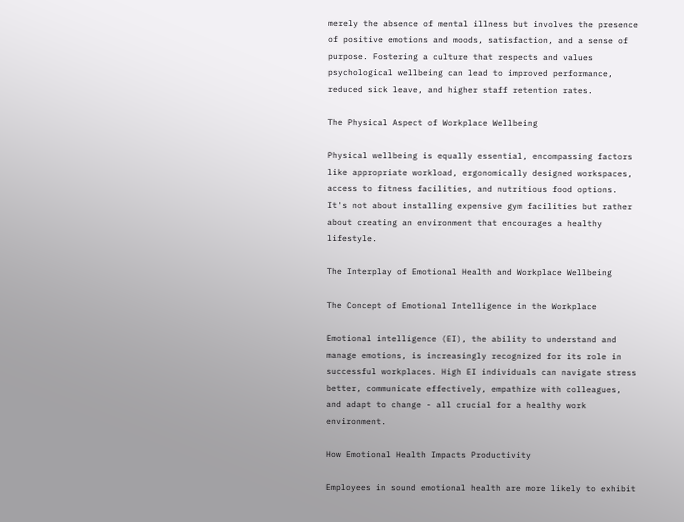merely the absence of mental illness but involves the presence of positive emotions and moods, satisfaction, and a sense of purpose. Fostering a culture that respects and values psychological wellbeing can lead to improved performance, reduced sick leave, and higher staff retention rates.

The Physical Aspect of Workplace Wellbeing

Physical wellbeing is equally essential, encompassing factors like appropriate workload, ergonomically designed workspaces, access to fitness facilities, and nutritious food options. It's not about installing expensive gym facilities but rather about creating an environment that encourages a healthy lifestyle.

The Interplay of Emotional Health and Workplace Wellbeing

The Concept of Emotional Intelligence in the Workplace

Emotional intelligence (EI), the ability to understand and manage emotions, is increasingly recognized for its role in successful workplaces. High EI individuals can navigate stress better, communicate effectively, empathize with colleagues, and adapt to change - all crucial for a healthy work environment.

How Emotional Health Impacts Productivity

Employees in sound emotional health are more likely to exhibit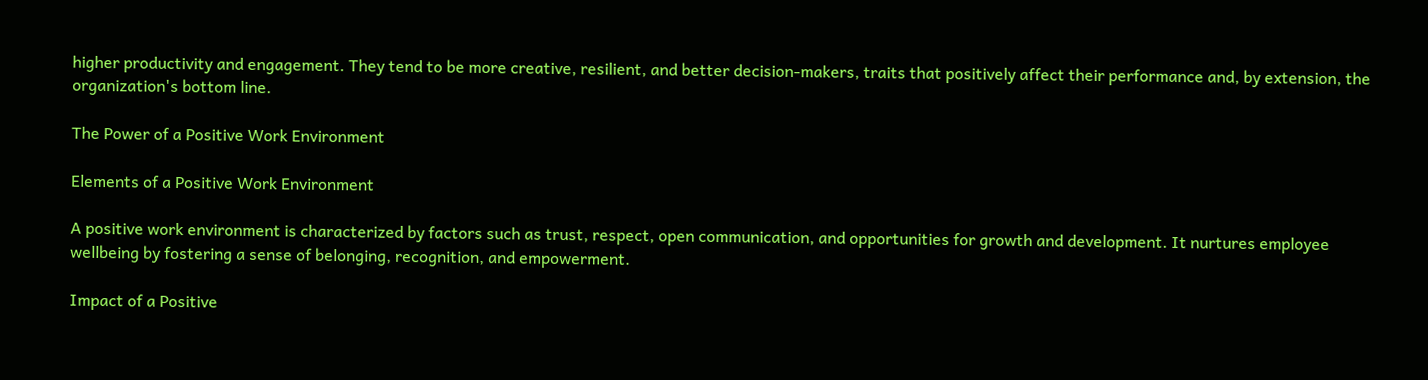higher productivity and engagement. They tend to be more creative, resilient, and better decision-makers, traits that positively affect their performance and, by extension, the organization's bottom line.

The Power of a Positive Work Environment

Elements of a Positive Work Environment

A positive work environment is characterized by factors such as trust, respect, open communication, and opportunities for growth and development. It nurtures employee wellbeing by fostering a sense of belonging, recognition, and empowerment.

Impact of a Positive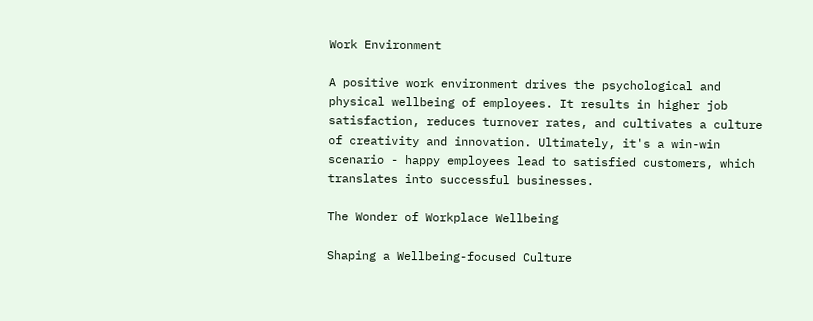Work Environment

A positive work environment drives the psychological and physical wellbeing of employees. It results in higher job satisfaction, reduces turnover rates, and cultivates a culture of creativity and innovation. Ultimately, it's a win-win scenario - happy employees lead to satisfied customers, which translates into successful businesses.

The Wonder of Workplace Wellbeing

Shaping a Wellbeing-focused Culture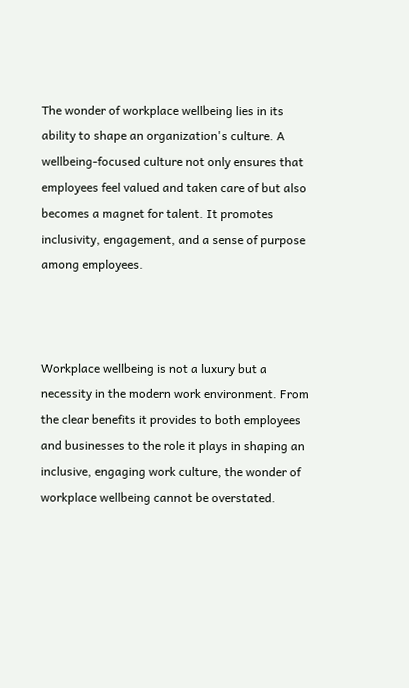The wonder of workplace wellbeing lies in its ability to shape an organization's culture. A wellbeing-focused culture not only ensures that employees feel valued and taken care of but also becomes a magnet for talent. It promotes inclusivity, engagement, and a sense of purpose among employees.



Workplace wellbeing is not a luxury but a necessity in the modern work environment. From the clear benefits it provides to both employees and businesses to the role it plays in shaping an inclusive, engaging work culture, the wonder of workplace wellbeing cannot be overstated.